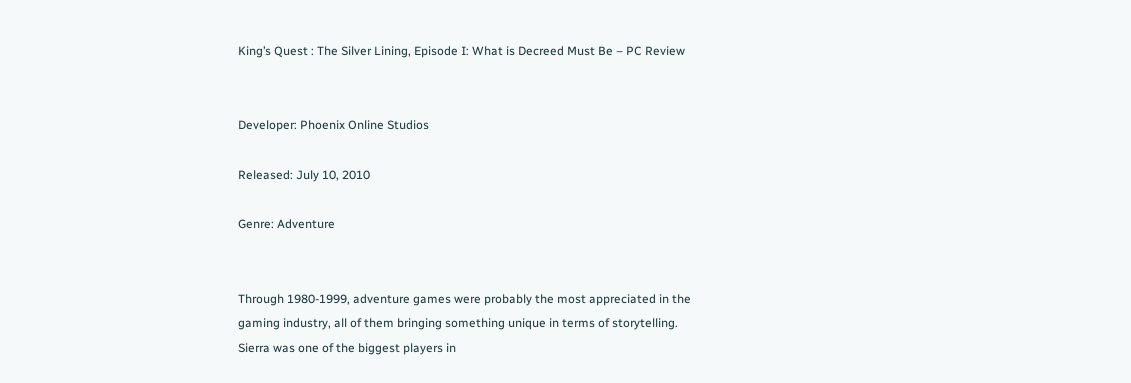King’s Quest : The Silver Lining, Episode I: What is Decreed Must Be – PC Review


Developer: Phoenix Online Studios

Released: July 10, 2010

Genre: Adventure


Through 1980-1999, adventure games were probably the most appreciated in the gaming industry, all of them bringing something unique in terms of storytelling. Sierra was one of the biggest players in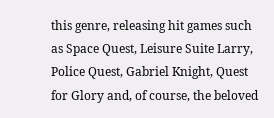this genre, releasing hit games such as Space Quest, Leisure Suite Larry, Police Quest, Gabriel Knight, Quest for Glory and, of course, the beloved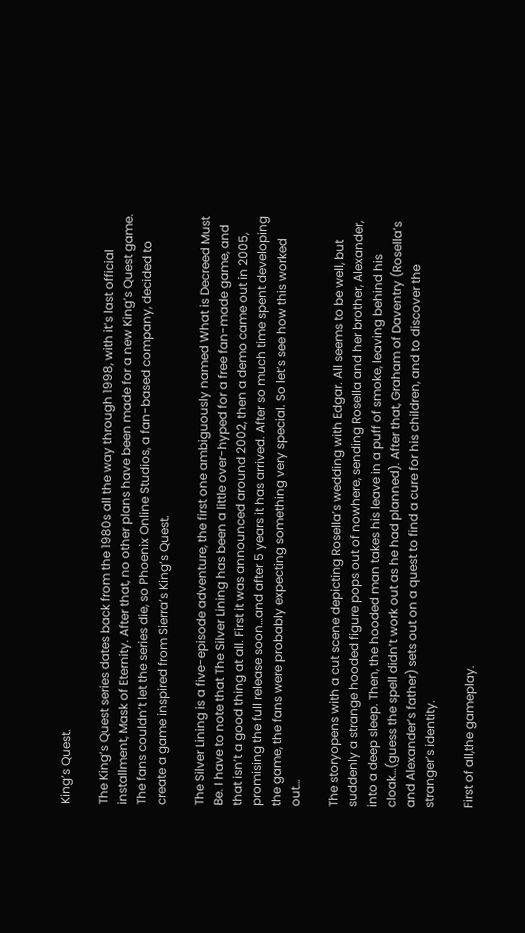King’s Quest.

The King’s Quest series dates back from the 1980s all the way through 1998, with it’s last official installment, Mask of Eternity. After that, no other plans have been made for a new King’s Quest game. The fans couldn’t let the series die, so Phoenix Online Studios, a fan-based company, decided to create a game inspired from Sierra’s King’s Quest.

The Silver Lining is a five-episode adventure, the first one ambiguously named What is Decreed Must Be. I have to note that The Silver Lining has been a little over-hyped for a free fan-made game, and that isn’t a good thing at all. First it was announced around 2002, then a demo came out in 2005, promising the full release soon…and after 5 years it has arrived. After so much time spent developing the game, the fans were probably expecting something very special. So let’s see how this worked out…

The storyopens with a cut scene depicting Rosella’s wedding with Edgar. All seems to be well, but suddenly a strange hooded figure pops out of nowhere, sending Rosella and her brother, Alexander, into a deep sleep. Then, the hooded man takes his leave in a puff of smoke, leaving behind his cloak…(guess the spell didn’t work out as he had planned). After that, Graham of Daventry (Rosella’s and Alexander’s father) sets out on a quest to find a cure for his children, and to discover the stranger’s identity.

First of all,the gameplay.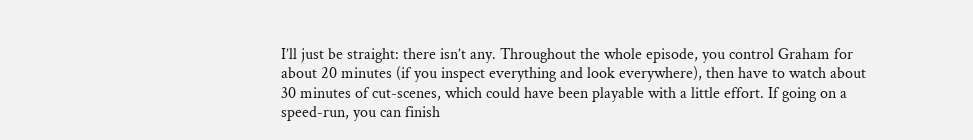I’ll just be straight: there isn’t any. Throughout the whole episode, you control Graham for about 20 minutes (if you inspect everything and look everywhere), then have to watch about 30 minutes of cut-scenes, which could have been playable with a little effort. If going on a speed-run, you can finish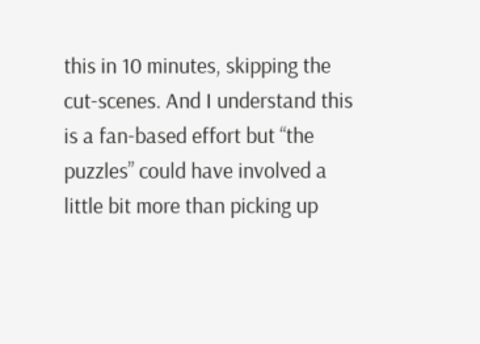this in 10 minutes, skipping the cut-scenes. And I understand this is a fan-based effort but “the puzzles” could have involved a little bit more than picking up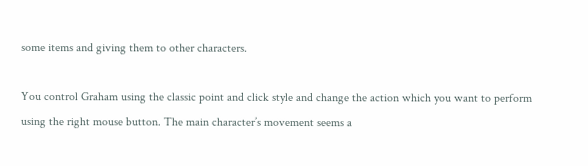some items and giving them to other characters.

You control Graham using the classic point and click style and change the action which you want to perform using the right mouse button. The main character’s movement seems a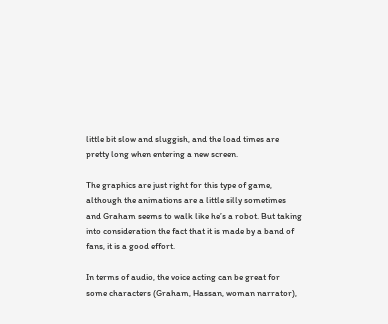little bit slow and sluggish, and the load times are pretty long when entering a new screen.

The graphics are just right for this type of game, although the animations are a little silly sometimes and Graham seems to walk like he’s a robot. But taking into consideration the fact that it is made by a band of fans, it is a good effort.

In terms of audio, the voice acting can be great for some characters (Graham, Hassan, woman narrator),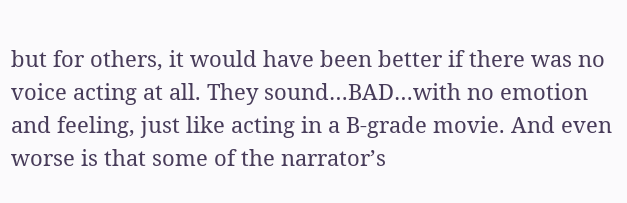but for others, it would have been better if there was no voice acting at all. They sound…BAD…with no emotion and feeling, just like acting in a B-grade movie. And even worse is that some of the narrator’s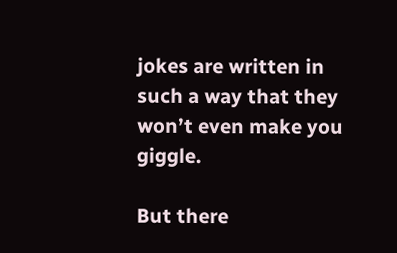jokes are written in such a way that they won’t even make you giggle.

But there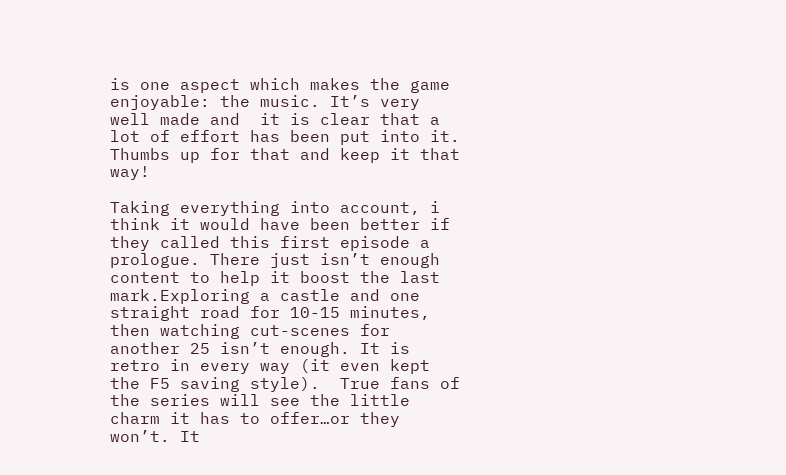is one aspect which makes the game enjoyable: the music. It’s very well made and  it is clear that a lot of effort has been put into it. Thumbs up for that and keep it that way!

Taking everything into account, i think it would have been better if they called this first episode a prologue. There just isn’t enough content to help it boost the last mark.Exploring a castle and one straight road for 10-15 minutes, then watching cut-scenes for another 25 isn’t enough. It is retro in every way (it even kept the F5 saving style).  True fans of the series will see the little charm it has to offer…or they won’t. It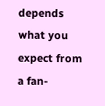depends what you expect from a fan-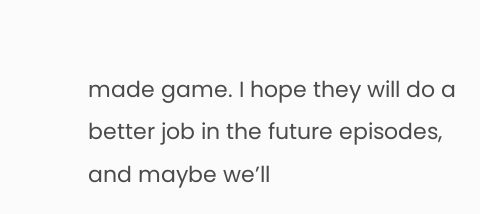made game. I hope they will do a better job in the future episodes, and maybe we’ll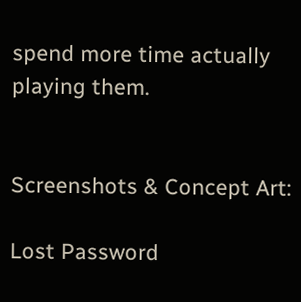spend more time actually playing them.


Screenshots & Concept Art:

Lost Password